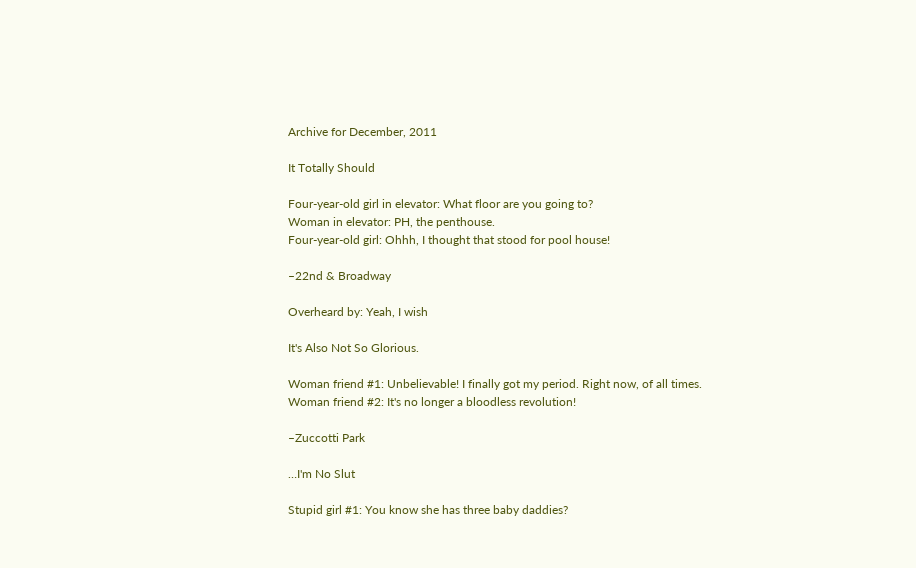Archive for December, 2011

It Totally Should

Four-year-old girl in elevator: What floor are you going to?
Woman in elevator: PH, the penthouse.
Four-year-old girl: Ohhh, I thought that stood for pool house!

–22nd & Broadway

Overheard by: Yeah, I wish

It's Also Not So Glorious.

Woman friend #1: Unbelievable! I finally got my period. Right now, of all times.
Woman friend #2: It's no longer a bloodless revolution!

–Zuccotti Park

…I'm No Slut

Stupid girl #1: You know she has three baby daddies?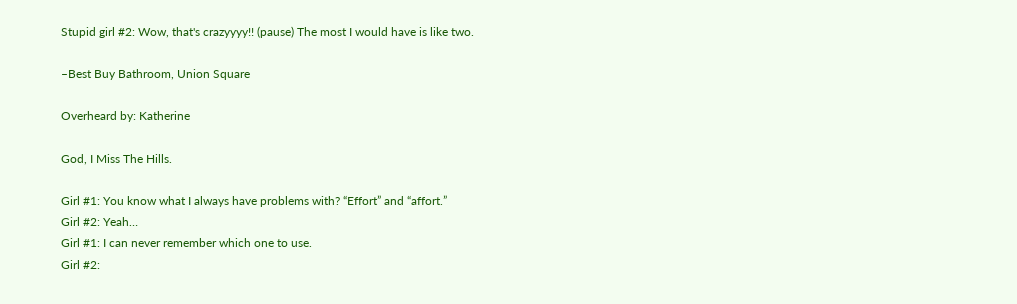Stupid girl #2: Wow, that's crazyyyy!! (pause) The most I would have is like two.

–Best Buy Bathroom, Union Square

Overheard by: Katherine

God, I Miss The Hills.

Girl #1: You know what I always have problems with? “Effort” and “affort.”
Girl #2: Yeah…
Girl #1: I can never remember which one to use.
Girl #2: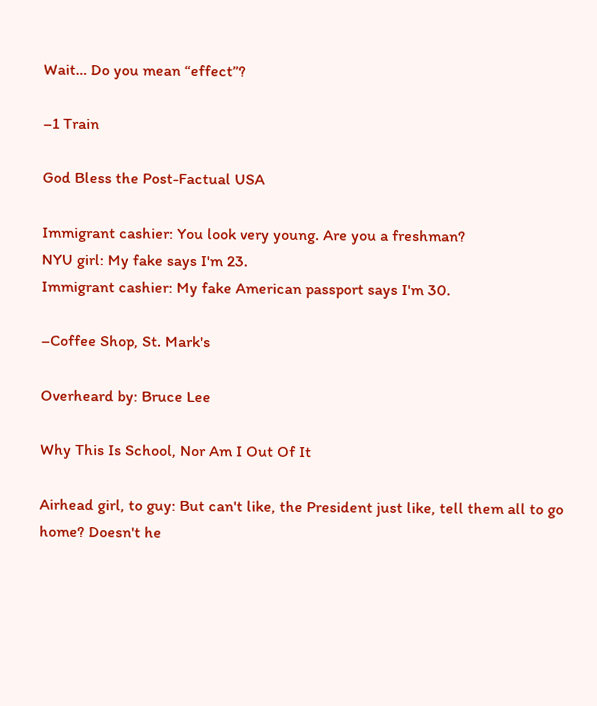Wait… Do you mean “effect”?

–1 Train

God Bless the Post-Factual USA

Immigrant cashier: You look very young. Are you a freshman?
NYU girl: My fake says I'm 23.
Immigrant cashier: My fake American passport says I'm 30.

–Coffee Shop, St. Mark's

Overheard by: Bruce Lee

Why This Is School, Nor Am I Out Of It

Airhead girl, to guy: But can't like, the President just like, tell them all to go home? Doesn't he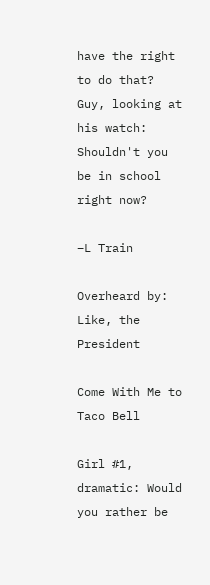have the right to do that?
Guy, looking at his watch: Shouldn't you be in school right now?

–L Train

Overheard by: Like, the President

Come With Me to Taco Bell

Girl #1, dramatic: Would you rather be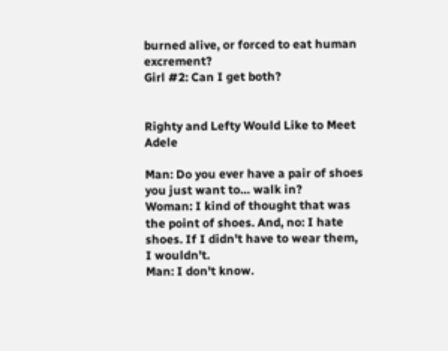burned alive, or forced to eat human excrement?
Girl #2: Can I get both?


Righty and Lefty Would Like to Meet Adele

Man: Do you ever have a pair of shoes you just want to… walk in?
Woman: I kind of thought that was the point of shoes. And, no: I hate shoes. If I didn't have to wear them, I wouldn't.
Man: I don't know.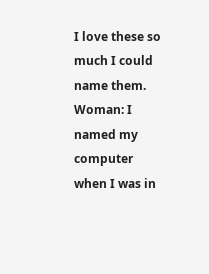I love these so much I could name them.
Woman: I named my computer when I was in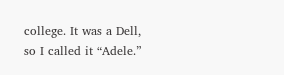college. It was a Dell, so I called it “Adele.”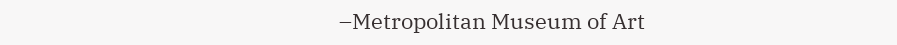–Metropolitan Museum of Art